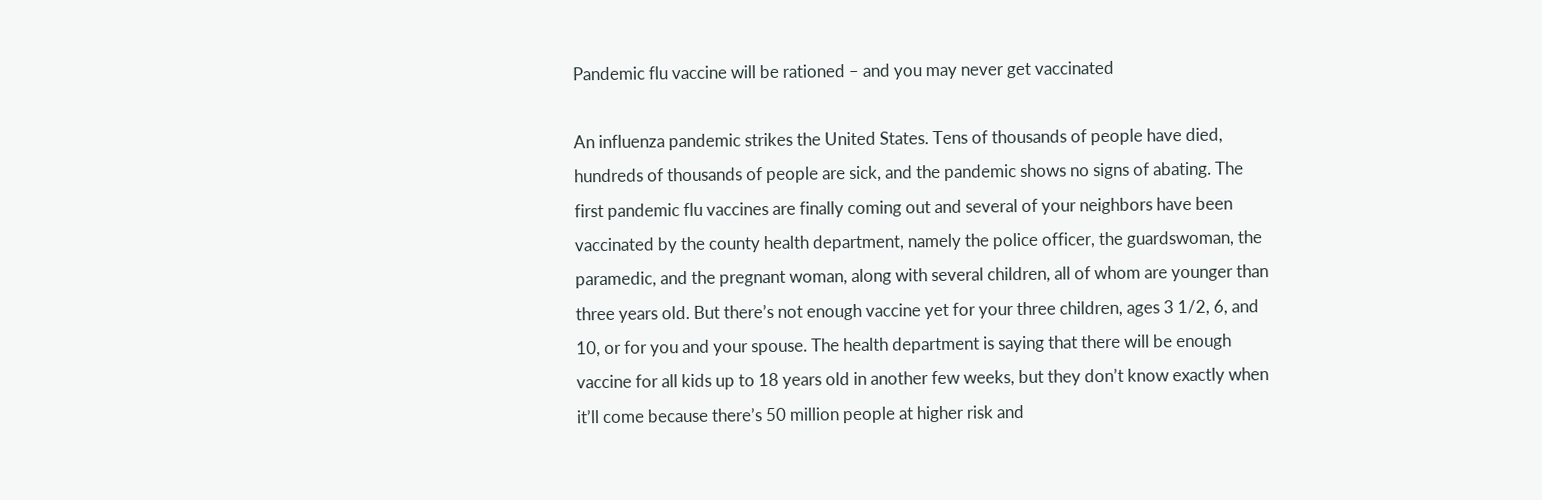Pandemic flu vaccine will be rationed – and you may never get vaccinated

An influenza pandemic strikes the United States. Tens of thousands of people have died, hundreds of thousands of people are sick, and the pandemic shows no signs of abating. The first pandemic flu vaccines are finally coming out and several of your neighbors have been vaccinated by the county health department, namely the police officer, the guardswoman, the paramedic, and the pregnant woman, along with several children, all of whom are younger than three years old. But there’s not enough vaccine yet for your three children, ages 3 1/2, 6, and 10, or for you and your spouse. The health department is saying that there will be enough vaccine for all kids up to 18 years old in another few weeks, but they don’t know exactly when it’ll come because there’s 50 million people at higher risk and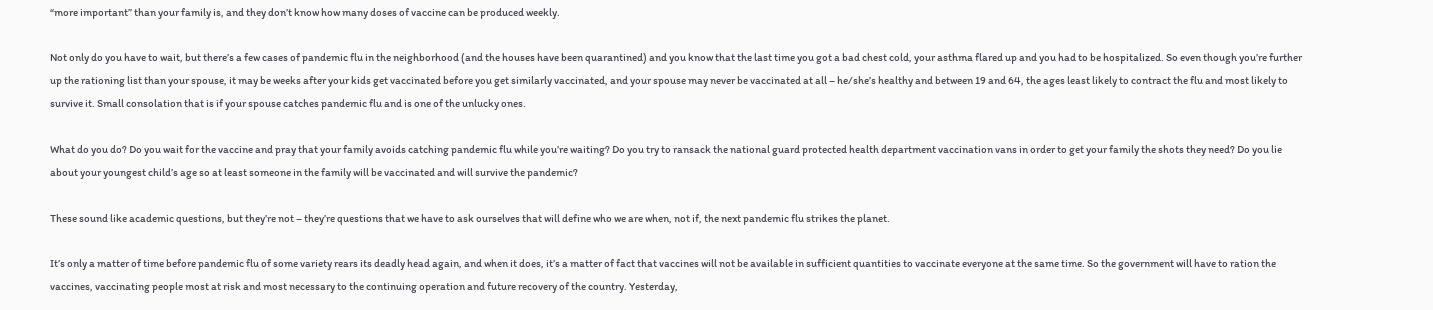“more important” than your family is, and they don’t know how many doses of vaccine can be produced weekly.

Not only do you have to wait, but there’s a few cases of pandemic flu in the neighborhood (and the houses have been quarantined) and you know that the last time you got a bad chest cold, your asthma flared up and you had to be hospitalized. So even though you’re further up the rationing list than your spouse, it may be weeks after your kids get vaccinated before you get similarly vaccinated, and your spouse may never be vaccinated at all – he/she’s healthy and between 19 and 64, the ages least likely to contract the flu and most likely to survive it. Small consolation that is if your spouse catches pandemic flu and is one of the unlucky ones.

What do you do? Do you wait for the vaccine and pray that your family avoids catching pandemic flu while you’re waiting? Do you try to ransack the national guard protected health department vaccination vans in order to get your family the shots they need? Do you lie about your youngest child’s age so at least someone in the family will be vaccinated and will survive the pandemic?

These sound like academic questions, but they’re not – they’re questions that we have to ask ourselves that will define who we are when, not if, the next pandemic flu strikes the planet.

It’s only a matter of time before pandemic flu of some variety rears its deadly head again, and when it does, it’s a matter of fact that vaccines will not be available in sufficient quantities to vaccinate everyone at the same time. So the government will have to ration the vaccines, vaccinating people most at risk and most necessary to the continuing operation and future recovery of the country. Yesterday,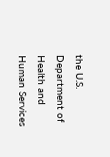the U.S. Department of Health and Human Services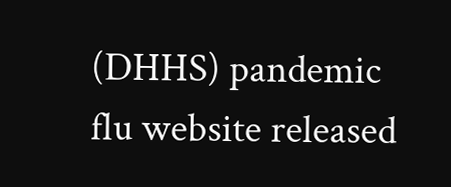(DHHS) pandemic flu website released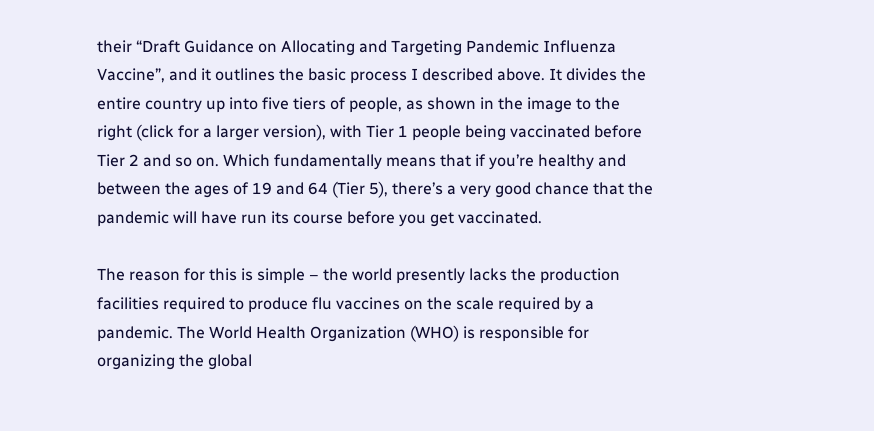their “Draft Guidance on Allocating and Targeting Pandemic Influenza Vaccine”, and it outlines the basic process I described above. It divides the entire country up into five tiers of people, as shown in the image to the right (click for a larger version), with Tier 1 people being vaccinated before Tier 2 and so on. Which fundamentally means that if you’re healthy and between the ages of 19 and 64 (Tier 5), there’s a very good chance that the pandemic will have run its course before you get vaccinated.

The reason for this is simple – the world presently lacks the production facilities required to produce flu vaccines on the scale required by a pandemic. The World Health Organization (WHO) is responsible for organizing the global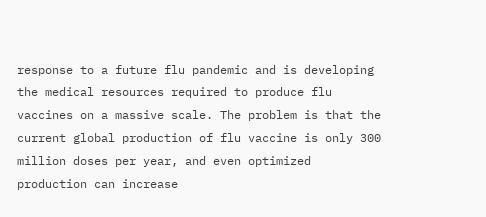response to a future flu pandemic and is developing the medical resources required to produce flu vaccines on a massive scale. The problem is that the current global production of flu vaccine is only 300 million doses per year, and even optimized production can increase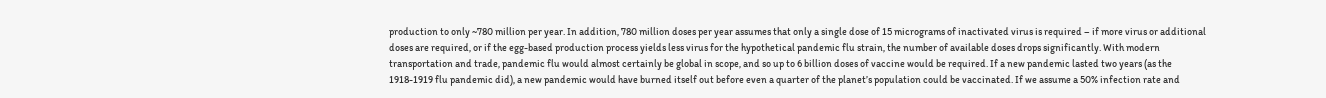production to only ~780 million per year. In addition, 780 million doses per year assumes that only a single dose of 15 micrograms of inactivated virus is required – if more virus or additional doses are required, or if the egg-based production process yields less virus for the hypothetical pandemic flu strain, the number of available doses drops significantly. With modern transportation and trade, pandemic flu would almost certainly be global in scope, and so up to 6 billion doses of vaccine would be required. If a new pandemic lasted two years (as the 1918-1919 flu pandemic did), a new pandemic would have burned itself out before even a quarter of the planet’s population could be vaccinated. If we assume a 50% infection rate and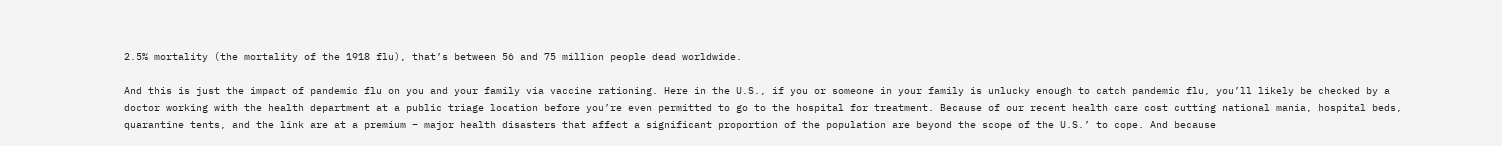2.5% mortality (the mortality of the 1918 flu), that’s between 56 and 75 million people dead worldwide.

And this is just the impact of pandemic flu on you and your family via vaccine rationing. Here in the U.S., if you or someone in your family is unlucky enough to catch pandemic flu, you’ll likely be checked by a doctor working with the health department at a public triage location before you’re even permitted to go to the hospital for treatment. Because of our recent health care cost cutting national mania, hospital beds, quarantine tents, and the link are at a premium – major health disasters that affect a significant proportion of the population are beyond the scope of the U.S.’ to cope. And because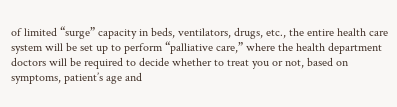of limited “surge” capacity in beds, ventilators, drugs, etc., the entire health care system will be set up to perform “palliative care,” where the health department doctors will be required to decide whether to treat you or not, based on symptoms, patient’s age and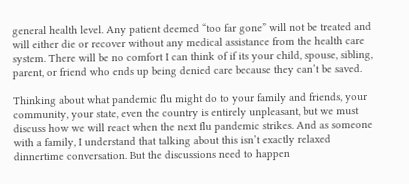general health level. Any patient deemed “too far gone” will not be treated and will either die or recover without any medical assistance from the health care system. There will be no comfort I can think of if its your child, spouse, sibling, parent, or friend who ends up being denied care because they can’t be saved.

Thinking about what pandemic flu might do to your family and friends, your community, your state, even the country is entirely unpleasant, but we must discuss how we will react when the next flu pandemic strikes. And as someone with a family, I understand that talking about this isn’t exactly relaxed dinnertime conversation. But the discussions need to happen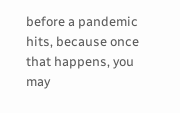before a pandemic hits, because once that happens, you may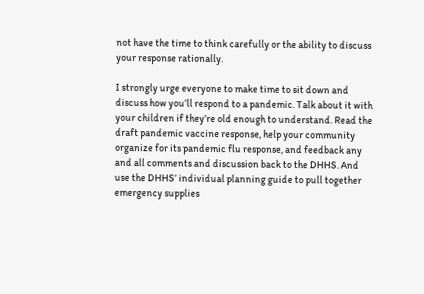not have the time to think carefully or the ability to discuss your response rationally.

I strongly urge everyone to make time to sit down and discuss how you’ll respond to a pandemic. Talk about it with your children if they’re old enough to understand. Read the draft pandemic vaccine response, help your community organize for its pandemic flu response, and feedback any and all comments and discussion back to the DHHS. And use the DHHS’ individual planning guide to pull together emergency supplies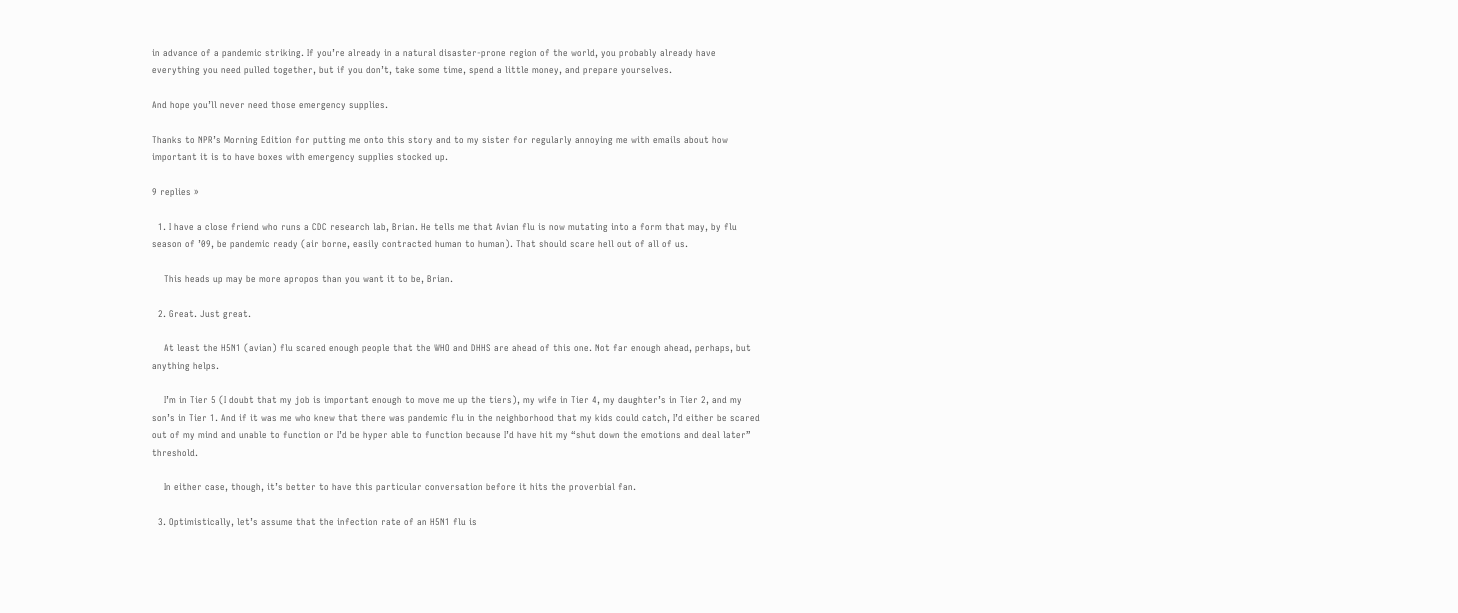in advance of a pandemic striking. If you’re already in a natural disaster-prone region of the world, you probably already have everything you need pulled together, but if you don’t, take some time, spend a little money, and prepare yourselves.

And hope you’ll never need those emergency supplies.

Thanks to NPR’s Morning Edition for putting me onto this story and to my sister for regularly annoying me with emails about how important it is to have boxes with emergency supplies stocked up.

9 replies »

  1. I have a close friend who runs a CDC research lab, Brian. He tells me that Avian flu is now mutating into a form that may, by flu season of ’09, be pandemic ready (air borne, easily contracted human to human). That should scare hell out of all of us.

    This heads up may be more apropos than you want it to be, Brian.

  2. Great. Just great.

    At least the H5N1 (avian) flu scared enough people that the WHO and DHHS are ahead of this one. Not far enough ahead, perhaps, but anything helps.

    I’m in Tier 5 (I doubt that my job is important enough to move me up the tiers), my wife in Tier 4, my daughter’s in Tier 2, and my son’s in Tier 1. And if it was me who knew that there was pandemic flu in the neighborhood that my kids could catch, I’d either be scared out of my mind and unable to function or I’d be hyper able to function because I’d have hit my “shut down the emotions and deal later” threshold.

    In either case, though, it’s better to have this particular conversation before it hits the proverbial fan.

  3. Optimistically, let’s assume that the infection rate of an H5N1 flu is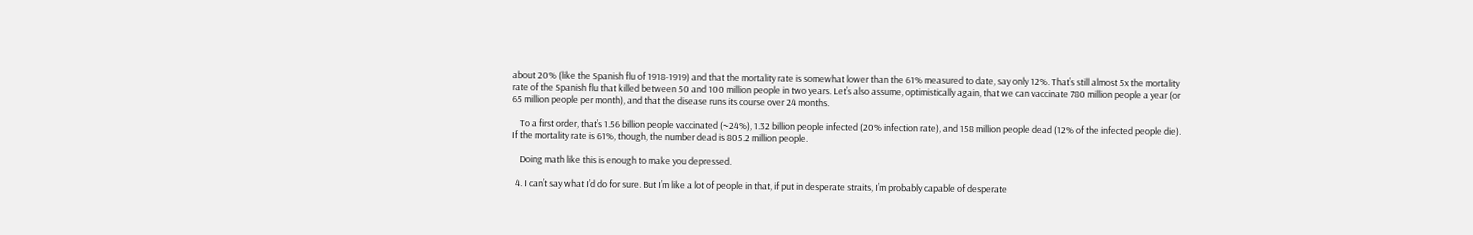about 20% (like the Spanish flu of 1918-1919) and that the mortality rate is somewhat lower than the 61% measured to date, say only 12%. That’s still almost 5x the mortality rate of the Spanish flu that killed between 50 and 100 million people in two years. Let’s also assume, optimistically again, that we can vaccinate 780 million people a year (or 65 million people per month), and that the disease runs its course over 24 months.

    To a first order, that’s 1.56 billion people vaccinated (~24%), 1.32 billion people infected (20% infection rate), and 158 million people dead (12% of the infected people die). If the mortality rate is 61%, though, the number dead is 805.2 million people.

    Doing math like this is enough to make you depressed.

  4. I can’t say what I’d do for sure. But I’m like a lot of people in that, if put in desperate straits, I’m probably capable of desperate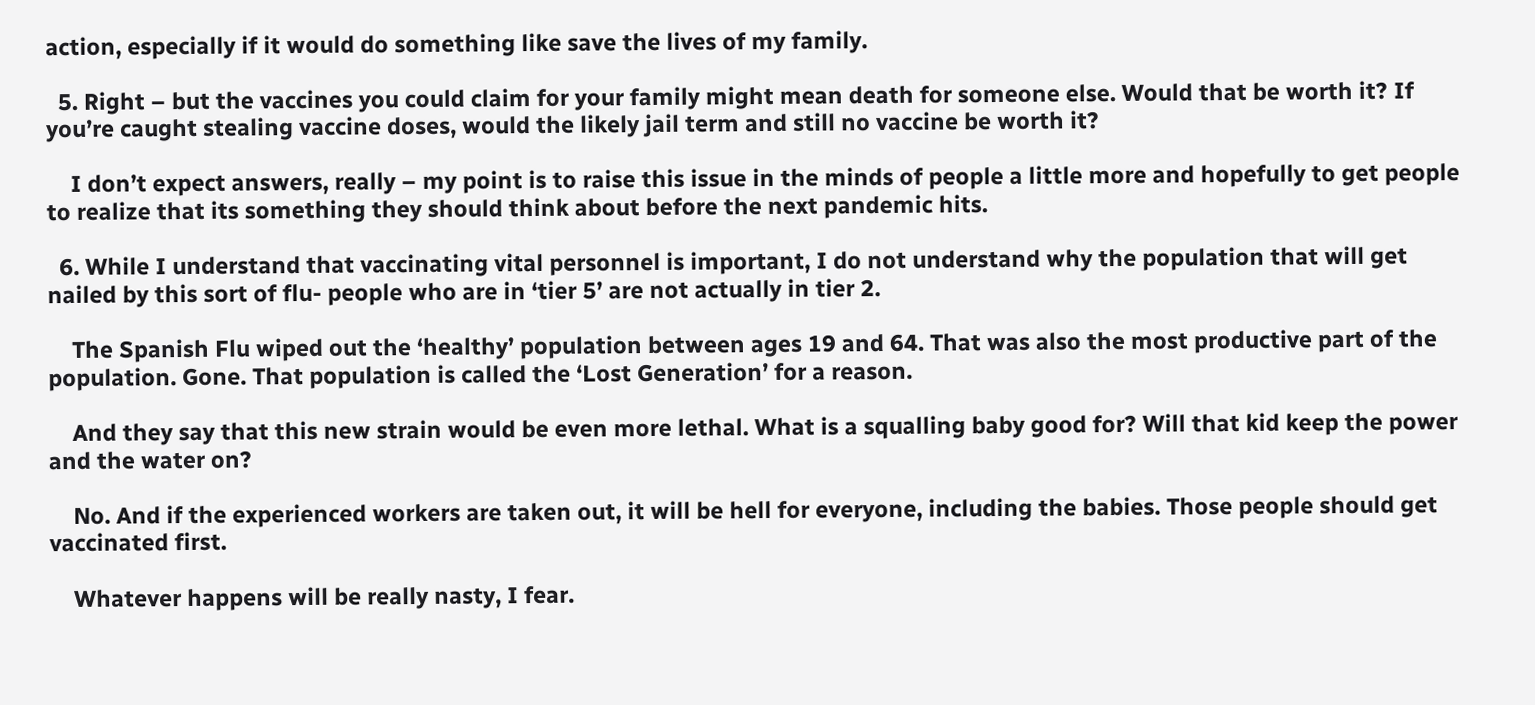action, especially if it would do something like save the lives of my family.

  5. Right – but the vaccines you could claim for your family might mean death for someone else. Would that be worth it? If you’re caught stealing vaccine doses, would the likely jail term and still no vaccine be worth it?

    I don’t expect answers, really – my point is to raise this issue in the minds of people a little more and hopefully to get people to realize that its something they should think about before the next pandemic hits.

  6. While I understand that vaccinating vital personnel is important, I do not understand why the population that will get nailed by this sort of flu- people who are in ‘tier 5’ are not actually in tier 2.

    The Spanish Flu wiped out the ‘healthy’ population between ages 19 and 64. That was also the most productive part of the population. Gone. That population is called the ‘Lost Generation’ for a reason.

    And they say that this new strain would be even more lethal. What is a squalling baby good for? Will that kid keep the power and the water on?

    No. And if the experienced workers are taken out, it will be hell for everyone, including the babies. Those people should get vaccinated first.

    Whatever happens will be really nasty, I fear.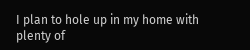I plan to hole up in my home with plenty of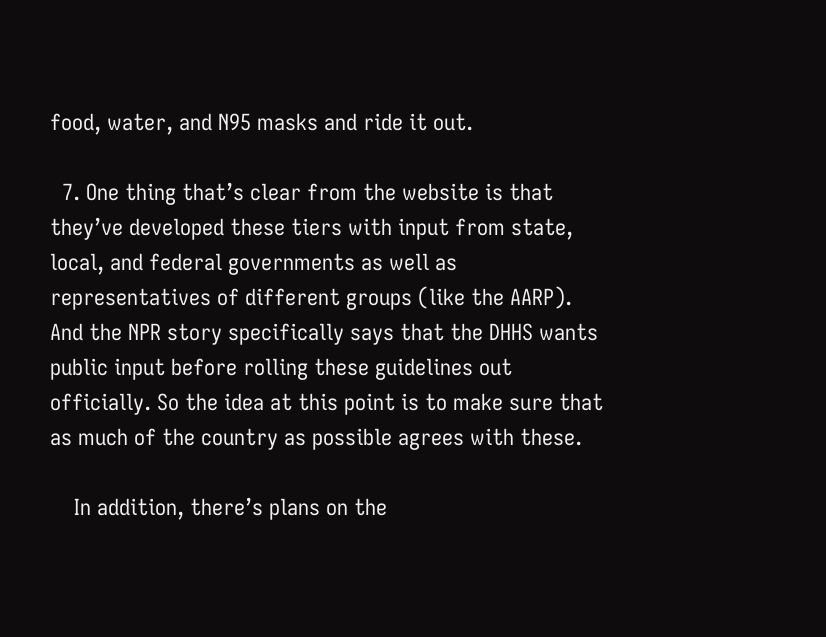food, water, and N95 masks and ride it out.

  7. One thing that’s clear from the website is that they’ve developed these tiers with input from state, local, and federal governments as well as representatives of different groups (like the AARP). And the NPR story specifically says that the DHHS wants public input before rolling these guidelines out officially. So the idea at this point is to make sure that as much of the country as possible agrees with these.

    In addition, there’s plans on the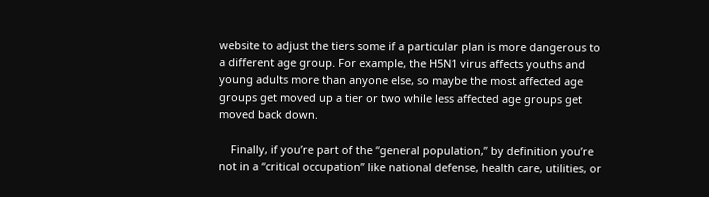website to adjust the tiers some if a particular plan is more dangerous to a different age group. For example, the H5N1 virus affects youths and young adults more than anyone else, so maybe the most affected age groups get moved up a tier or two while less affected age groups get moved back down.

    Finally, if you’re part of the “general population,” by definition you’re not in a “critical occupation” like national defense, health care, utilities, or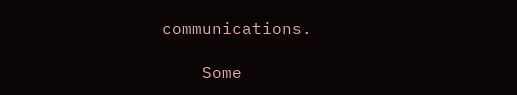communications.

    Some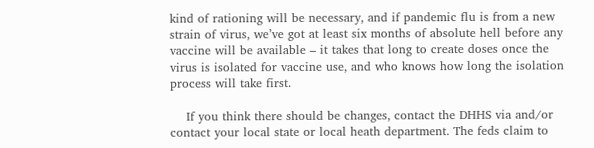kind of rationing will be necessary, and if pandemic flu is from a new strain of virus, we’ve got at least six months of absolute hell before any vaccine will be available – it takes that long to create doses once the virus is isolated for vaccine use, and who knows how long the isolation process will take first.

    If you think there should be changes, contact the DHHS via and/or contact your local state or local heath department. The feds claim to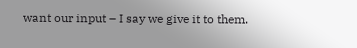want our input – I say we give it to them.